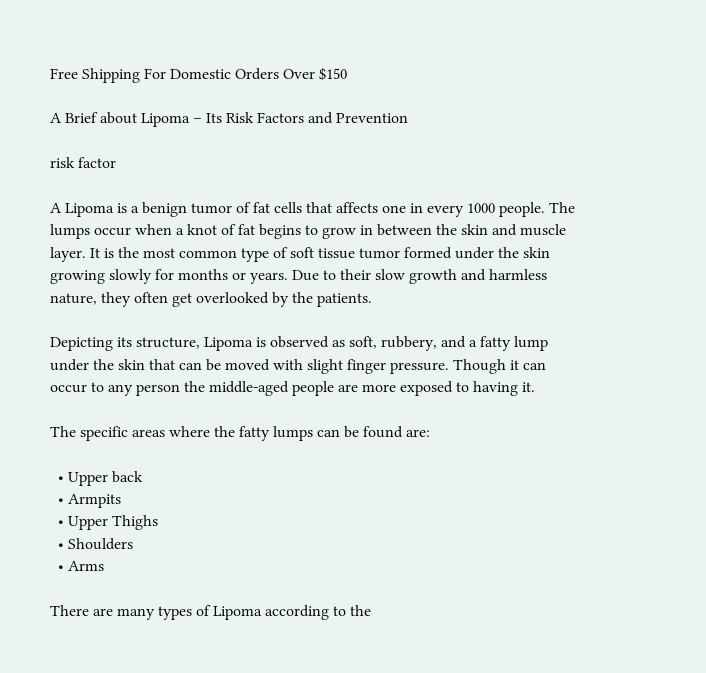Free Shipping For Domestic Orders Over $150

A Brief about Lipoma – Its Risk Factors and Prevention

risk factor

A Lipoma is a benign tumor of fat cells that affects one in every 1000 people. The lumps occur when a knot of fat begins to grow in between the skin and muscle layer. It is the most common type of soft tissue tumor formed under the skin growing slowly for months or years. Due to their slow growth and harmless nature, they often get overlooked by the patients.

Depicting its structure, Lipoma is observed as soft, rubbery, and a fatty lump under the skin that can be moved with slight finger pressure. Though it can occur to any person the middle-aged people are more exposed to having it.

The specific areas where the fatty lumps can be found are:

  • Upper back
  • Armpits
  • Upper Thighs
  • Shoulders
  • Arms

There are many types of Lipoma according to the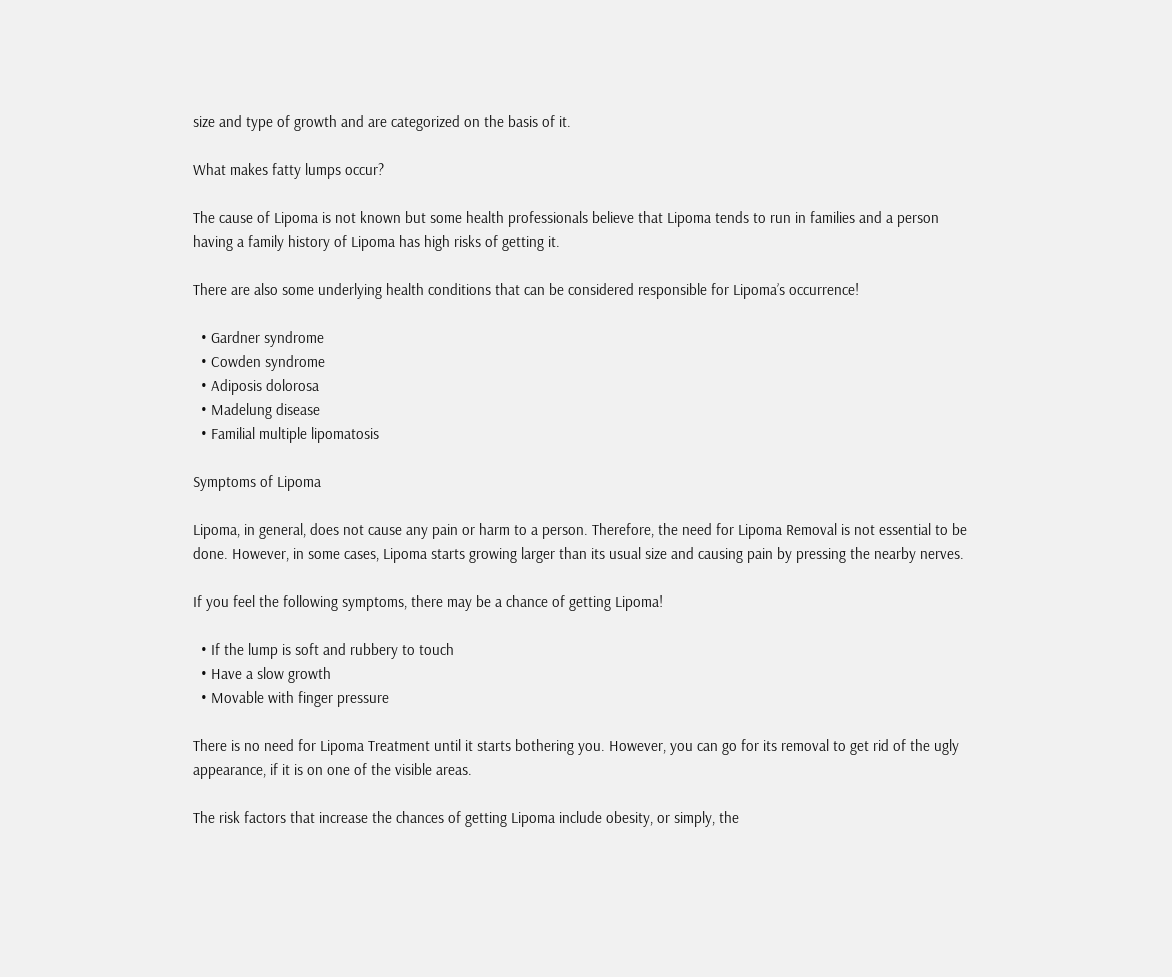size and type of growth and are categorized on the basis of it.

What makes fatty lumps occur?

The cause of Lipoma is not known but some health professionals believe that Lipoma tends to run in families and a person having a family history of Lipoma has high risks of getting it.

There are also some underlying health conditions that can be considered responsible for Lipoma’s occurrence!

  • Gardner syndrome
  • Cowden syndrome
  • Adiposis dolorosa
  • Madelung disease
  • Familial multiple lipomatosis

Symptoms of Lipoma

Lipoma, in general, does not cause any pain or harm to a person. Therefore, the need for Lipoma Removal is not essential to be done. However, in some cases, Lipoma starts growing larger than its usual size and causing pain by pressing the nearby nerves.

If you feel the following symptoms, there may be a chance of getting Lipoma!

  • If the lump is soft and rubbery to touch
  • Have a slow growth
  • Movable with finger pressure

There is no need for Lipoma Treatment until it starts bothering you. However, you can go for its removal to get rid of the ugly appearance, if it is on one of the visible areas.

The risk factors that increase the chances of getting Lipoma include obesity, or simply, the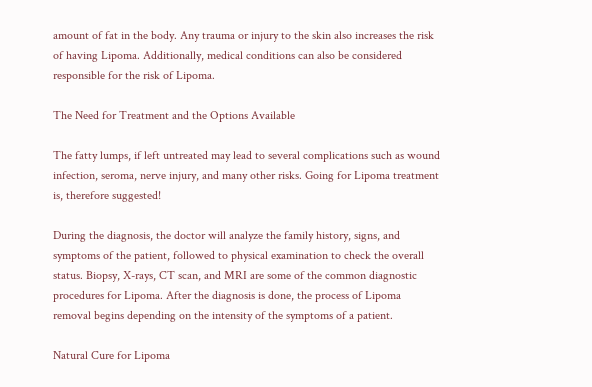amount of fat in the body. Any trauma or injury to the skin also increases the risk of having Lipoma. Additionally, medical conditions can also be considered responsible for the risk of Lipoma.

The Need for Treatment and the Options Available

The fatty lumps, if left untreated may lead to several complications such as wound infection, seroma, nerve injury, and many other risks. Going for Lipoma treatment is, therefore suggested!

During the diagnosis, the doctor will analyze the family history, signs, and symptoms of the patient, followed to physical examination to check the overall status. Biopsy, X-rays, CT scan, and MRI are some of the common diagnostic procedures for Lipoma. After the diagnosis is done, the process of Lipoma removal begins depending on the intensity of the symptoms of a patient.

Natural Cure for Lipoma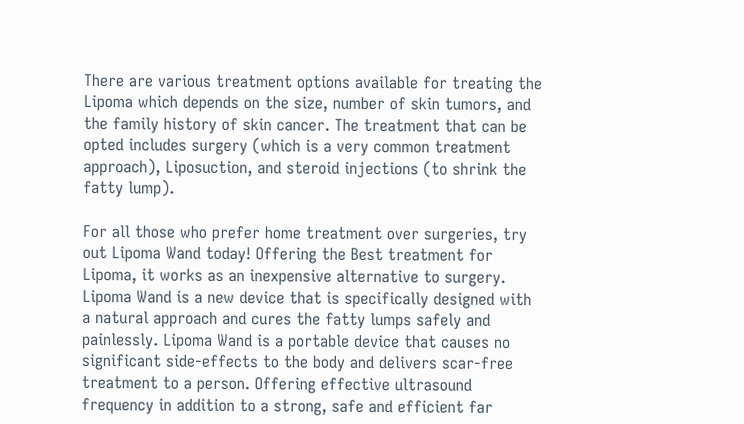There are various treatment options available for treating the Lipoma which depends on the size, number of skin tumors, and the family history of skin cancer. The treatment that can be opted includes surgery (which is a very common treatment approach), Liposuction, and steroid injections (to shrink the fatty lump).

For all those who prefer home treatment over surgeries, try out Lipoma Wand today! Offering the Best treatment for Lipoma, it works as an inexpensive alternative to surgery. Lipoma Wand is a new device that is specifically designed with a natural approach and cures the fatty lumps safely and painlessly. Lipoma Wand is a portable device that causes no significant side-effects to the body and delivers scar-free treatment to a person. Offering effective ultrasound frequency in addition to a strong, safe and efficient far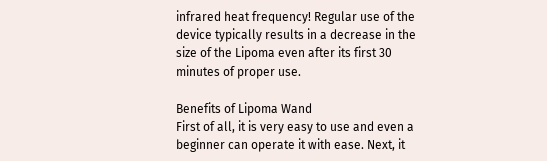infrared heat frequency! Regular use of the device typically results in a decrease in the size of the Lipoma even after its first 30 minutes of proper use.

Benefits of Lipoma Wand
First of all, it is very easy to use and even a beginner can operate it with ease. Next, it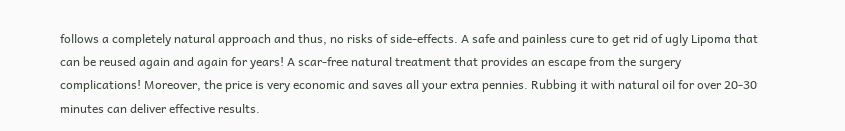follows a completely natural approach and thus, no risks of side-effects. A safe and painless cure to get rid of ugly Lipoma that can be reused again and again for years! A scar-free natural treatment that provides an escape from the surgery complications! Moreover, the price is very economic and saves all your extra pennies. Rubbing it with natural oil for over 20-30 minutes can deliver effective results.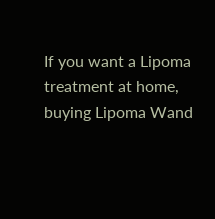If you want a Lipoma treatment at home, buying Lipoma Wand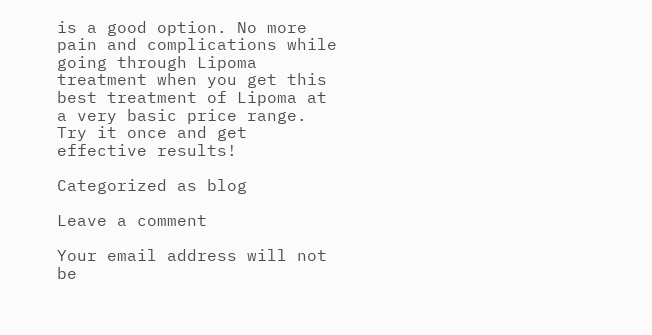is a good option. No more pain and complications while going through Lipoma treatment when you get this best treatment of Lipoma at a very basic price range. Try it once and get effective results!

Categorized as blog

Leave a comment

Your email address will not be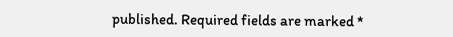published. Required fields are marked *